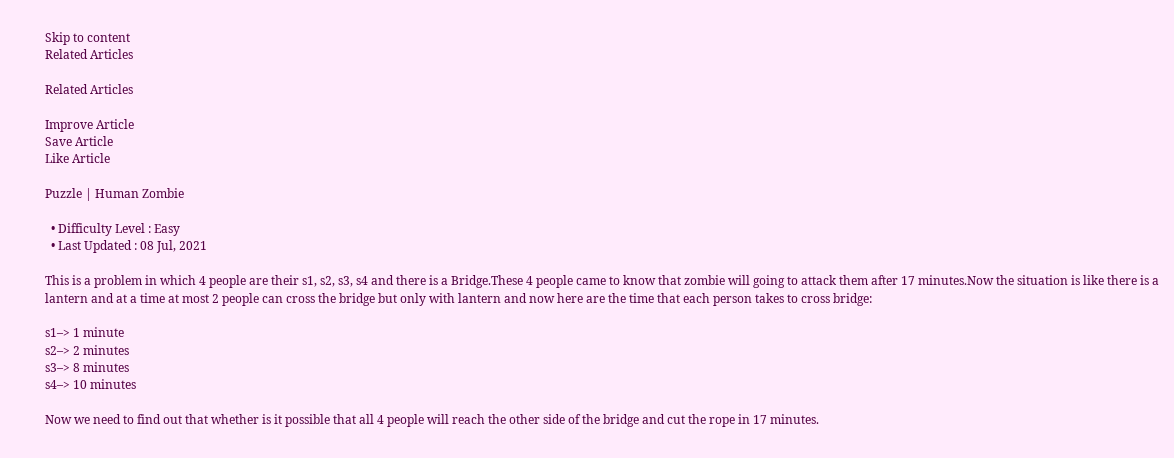Skip to content
Related Articles

Related Articles

Improve Article
Save Article
Like Article

Puzzle | Human Zombie

  • Difficulty Level : Easy
  • Last Updated : 08 Jul, 2021

This is a problem in which 4 people are their s1, s2, s3, s4 and there is a Bridge.These 4 people came to know that zombie will going to attack them after 17 minutes.Now the situation is like there is a lantern and at a time at most 2 people can cross the bridge but only with lantern and now here are the time that each person takes to cross bridge:

s1–> 1 minute
s2–> 2 minutes
s3–> 8 minutes
s4–> 10 minutes

Now we need to find out that whether is it possible that all 4 people will reach the other side of the bridge and cut the rope in 17 minutes.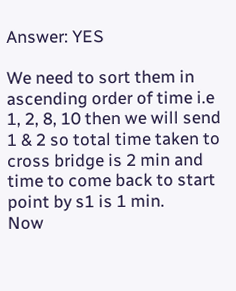Answer: YES

We need to sort them in ascending order of time i.e 1, 2, 8, 10 then we will send 1 & 2 so total time taken to cross bridge is 2 min and time to come back to start point by s1 is 1 min.
Now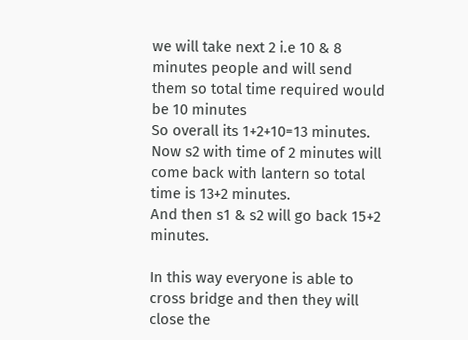we will take next 2 i.e 10 & 8 minutes people and will send them so total time required would be 10 minutes
So overall its 1+2+10=13 minutes.
Now s2 with time of 2 minutes will come back with lantern so total time is 13+2 minutes.
And then s1 & s2 will go back 15+2 minutes.

In this way everyone is able to cross bridge and then they will close the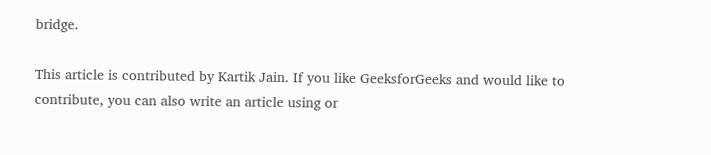bridge.

This article is contributed by Kartik Jain. If you like GeeksforGeeks and would like to contribute, you can also write an article using or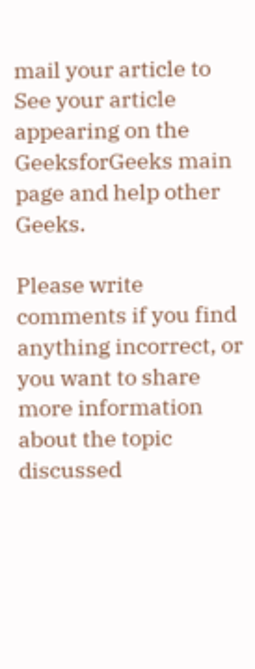mail your article to See your article appearing on the GeeksforGeeks main page and help other Geeks.

Please write comments if you find anything incorrect, or you want to share more information about the topic discussed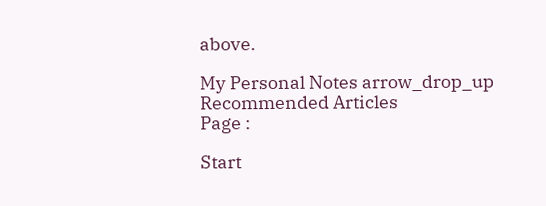above.

My Personal Notes arrow_drop_up
Recommended Articles
Page :

Start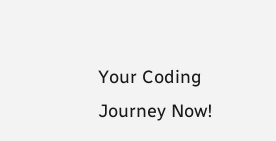Your Coding Journey Now!